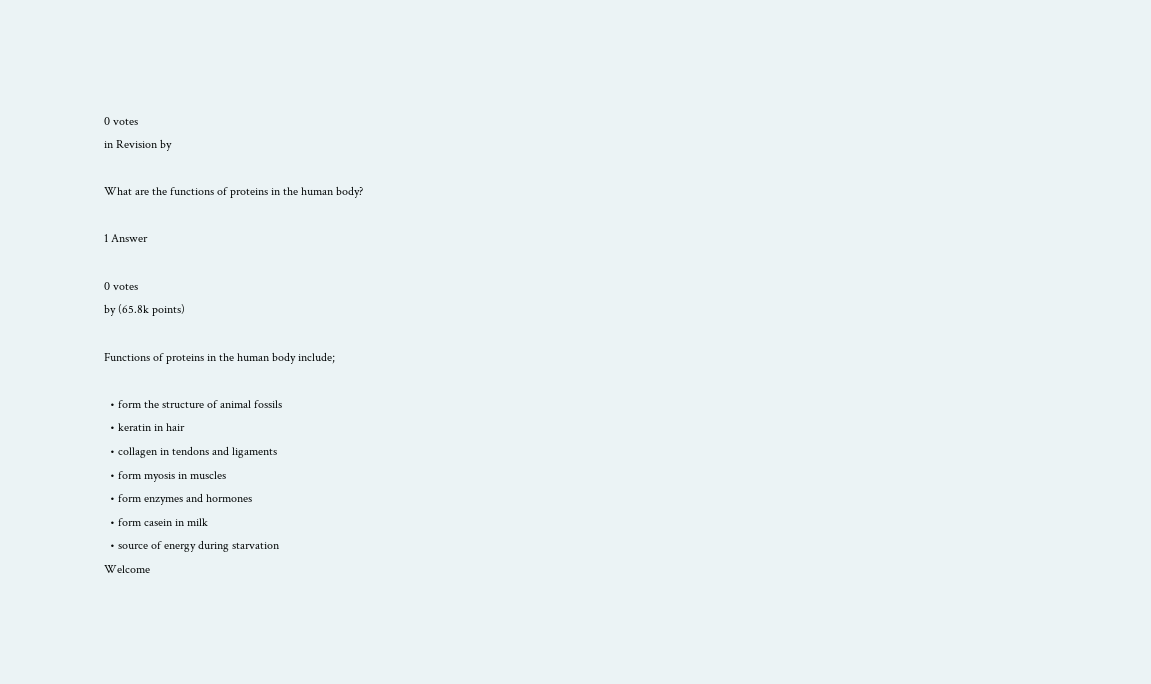0 votes
in Revision by

What are the functions of proteins in the human body?

1 Answer

0 votes
by (65.8k points)

Functions of proteins in the human body include;

  • form the structure of animal fossils
  • keratin in hair
  • collagen in tendons and ligaments
  • form myosis in muscles
  • form enzymes and hormones
  • form casein in milk
  • source of energy during starvation
Welcome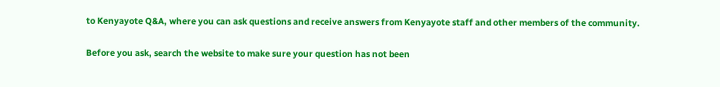to Kenyayote Q&A, where you can ask questions and receive answers from Kenyayote staff and other members of the community.

Before you ask, search the website to make sure your question has not been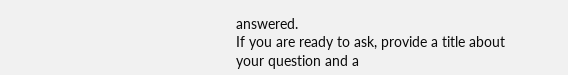answered.
If you are ready to ask, provide a title about your question and a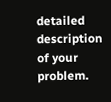detailed description of your problem.